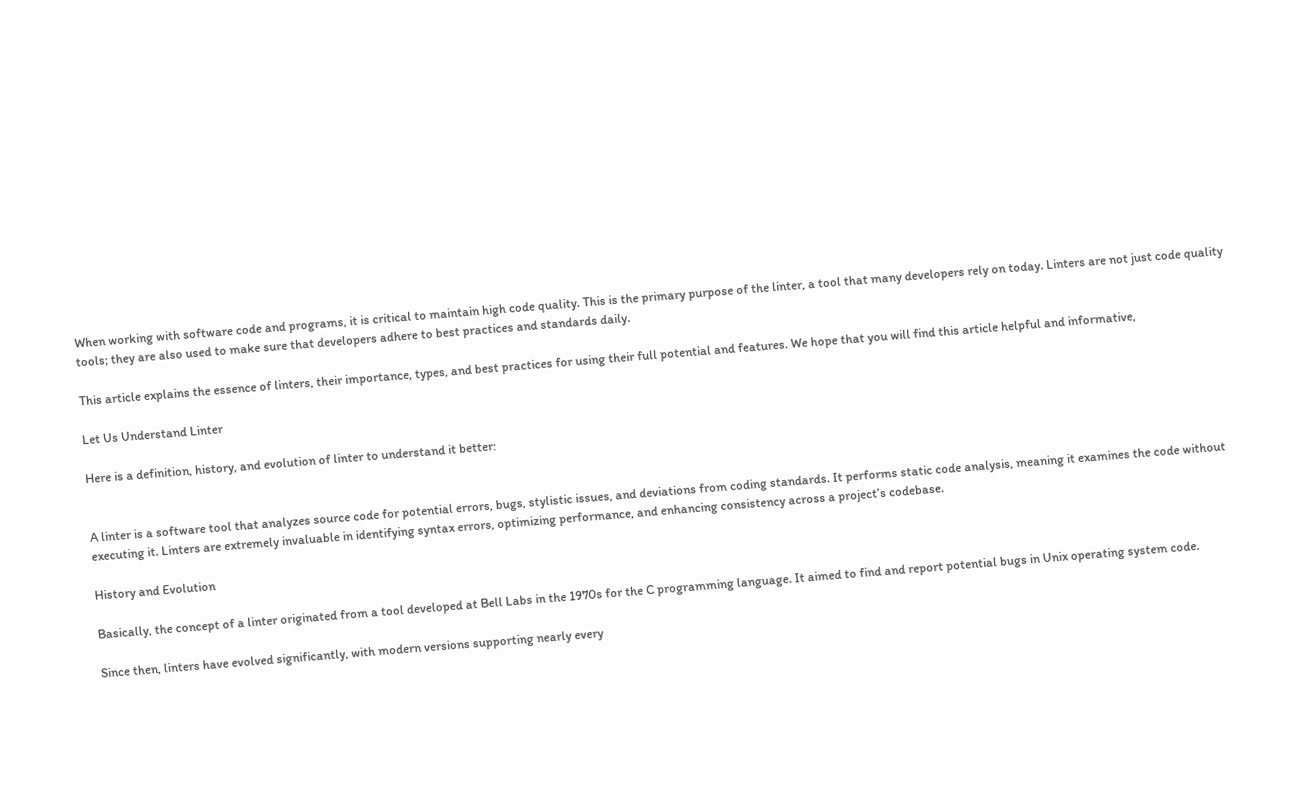When working with software code and programs, it is critical to maintain high code quality. This is the primary purpose of the linter, a tool that many developers rely on today. Linters are not just code quality tools; they are also used to make sure that developers adhere to best practices and standards daily.

This article explains the essence of linters, their importance, types, and best practices for using their full potential and features. We hope that you will find this article helpful and informative,

Let Us Understand Linter

Here is a definition, history, and evolution of linter to understand it better:


A linter is a software tool that analyzes source code for potential errors, bugs, stylistic issues, and deviations from coding standards. It performs static code analysis, meaning it examines the code without executing it. Linters are extremely invaluable in identifying syntax errors, optimizing performance, and enhancing consistency across a project’s codebase.

History and Evolution

Basically, the concept of a linter originated from a tool developed at Bell Labs in the 1970s for the C programming language. It aimed to find and report potential bugs in Unix operating system code.

Since then, linters have evolved significantly, with modern versions supporting nearly every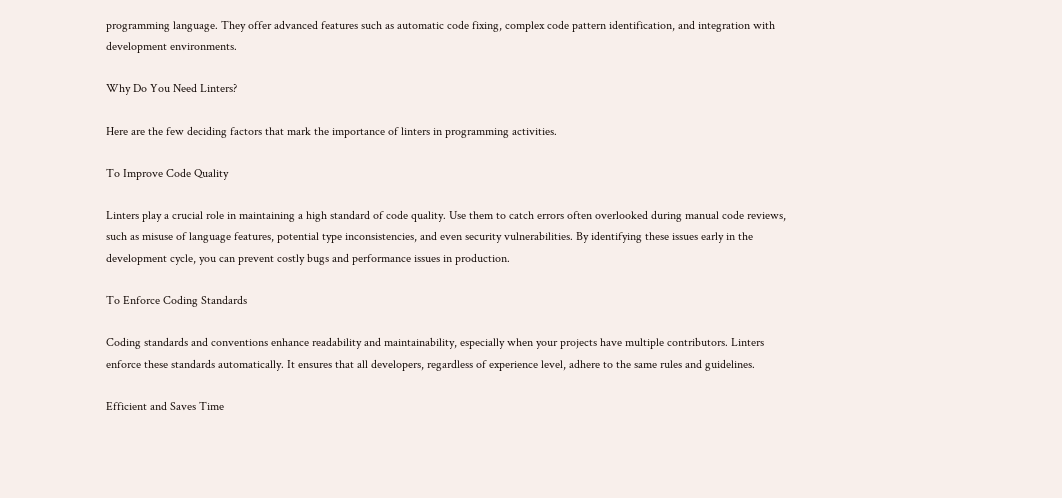programming language. They offer advanced features such as automatic code fixing, complex code pattern identification, and integration with development environments.

Why Do You Need Linters?

Here are the few deciding factors that mark the importance of linters in programming activities.

To Improve Code Quality

Linters play a crucial role in maintaining a high standard of code quality. Use them to catch errors often overlooked during manual code reviews, such as misuse of language features, potential type inconsistencies, and even security vulnerabilities. By identifying these issues early in the development cycle, you can prevent costly bugs and performance issues in production.

To Enforce Coding Standards

Coding standards and conventions enhance readability and maintainability, especially when your projects have multiple contributors. Linters enforce these standards automatically. It ensures that all developers, regardless of experience level, adhere to the same rules and guidelines.

Efficient and Saves Time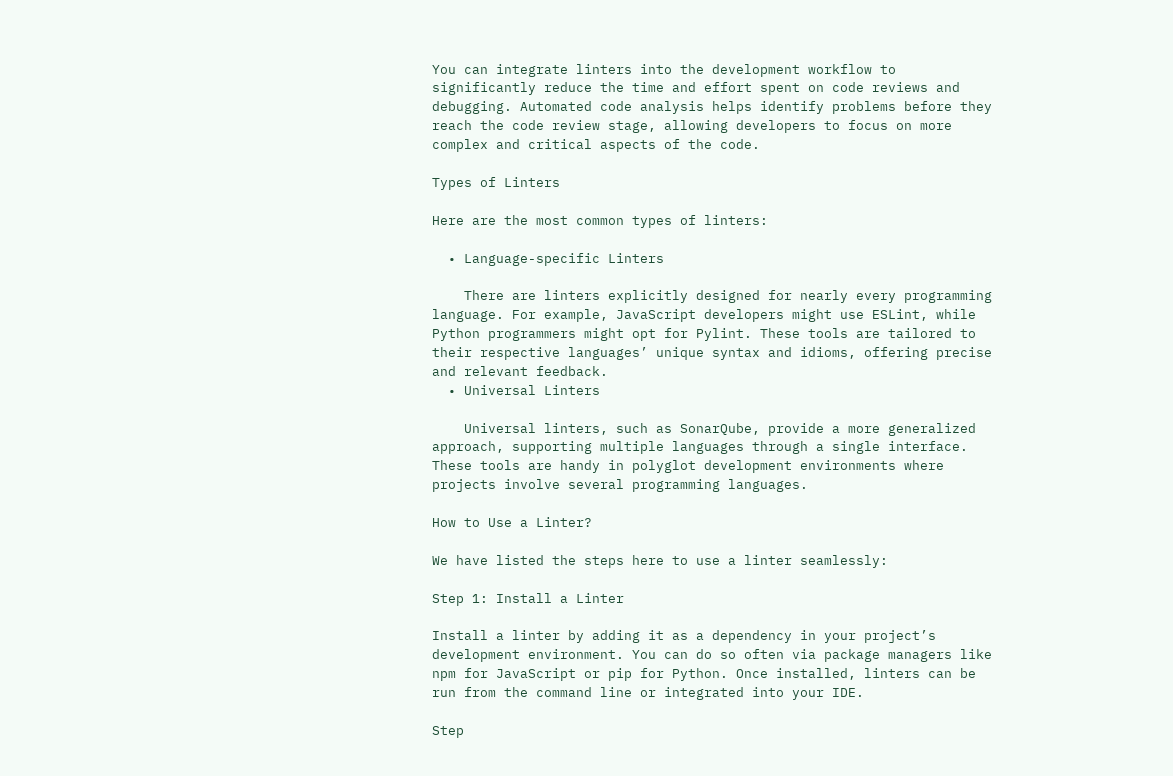You can integrate linters into the development workflow to significantly reduce the time and effort spent on code reviews and debugging. Automated code analysis helps identify problems before they reach the code review stage, allowing developers to focus on more complex and critical aspects of the code.

Types of Linters

Here are the most common types of linters:

  • Language-specific Linters

    There are linters explicitly designed for nearly every programming language. For example, JavaScript developers might use ESLint, while Python programmers might opt for Pylint. These tools are tailored to their respective languages’ unique syntax and idioms, offering precise and relevant feedback.
  • Universal Linters

    Universal linters, such as SonarQube, provide a more generalized approach, supporting multiple languages through a single interface. These tools are handy in polyglot development environments where projects involve several programming languages.

How to Use a Linter?

We have listed the steps here to use a linter seamlessly:

Step 1: Install a Linter

Install a linter by adding it as a dependency in your project’s development environment. You can do so often via package managers like npm for JavaScript or pip for Python. Once installed, linters can be run from the command line or integrated into your IDE.

Step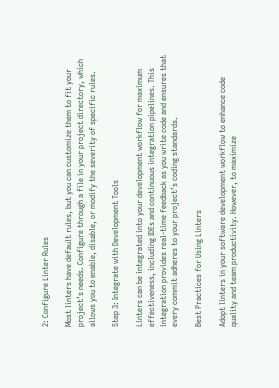2: Configure Linter Rules

Most linters have default rules, but you can customize them to fit your project’s needs. Configure through a file in your project directory, which allows you to enable, disable, or modify the severity of specific rules.

Step 3: Integrate with Development Tools

Linters can be integrated into your development workflow for maximum effectiveness, including IDEs and continuous integration pipelines. This integration provides real-time feedback as you write code and ensures that every commit adheres to your project’s coding standards.

Best Practices for Using Linters

Adopt linters in your software development workflow to enhance code quality and team productivity. However, to maximize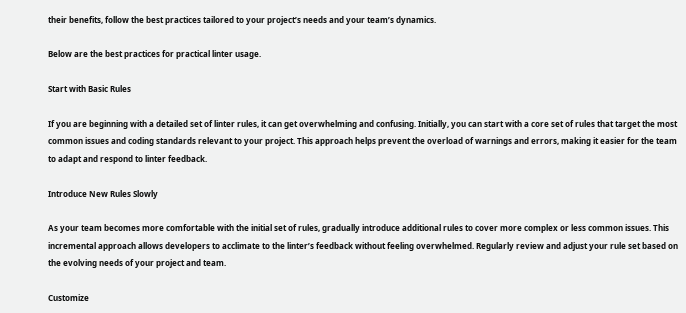their benefits, follow the best practices tailored to your project’s needs and your team’s dynamics.

Below are the best practices for practical linter usage.

Start with Basic Rules

If you are beginning with a detailed set of linter rules, it can get overwhelming and confusing. Initially, you can start with a core set of rules that target the most common issues and coding standards relevant to your project. This approach helps prevent the overload of warnings and errors, making it easier for the team to adapt and respond to linter feedback.

Introduce New Rules Slowly

As your team becomes more comfortable with the initial set of rules, gradually introduce additional rules to cover more complex or less common issues. This incremental approach allows developers to acclimate to the linter’s feedback without feeling overwhelmed. Regularly review and adjust your rule set based on the evolving needs of your project and team.

Customize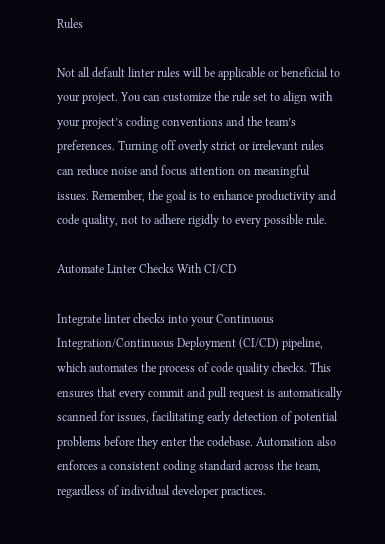Rules

Not all default linter rules will be applicable or beneficial to your project. You can customize the rule set to align with your project’s coding conventions and the team’s preferences. Turning off overly strict or irrelevant rules can reduce noise and focus attention on meaningful issues. Remember, the goal is to enhance productivity and code quality, not to adhere rigidly to every possible rule.

Automate Linter Checks With CI/CD

Integrate linter checks into your Continuous Integration/Continuous Deployment (CI/CD) pipeline, which automates the process of code quality checks. This ensures that every commit and pull request is automatically scanned for issues, facilitating early detection of potential problems before they enter the codebase. Automation also enforces a consistent coding standard across the team, regardless of individual developer practices.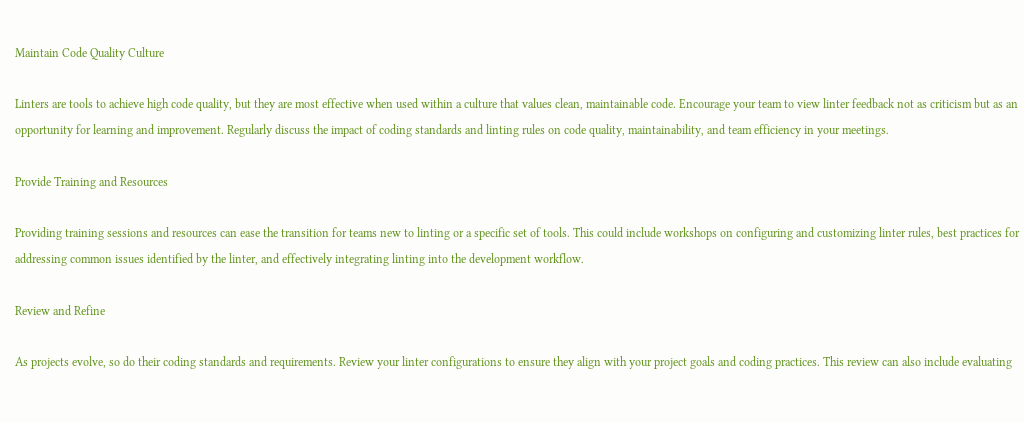Maintain Code Quality Culture

Linters are tools to achieve high code quality, but they are most effective when used within a culture that values clean, maintainable code. Encourage your team to view linter feedback not as criticism but as an opportunity for learning and improvement. Regularly discuss the impact of coding standards and linting rules on code quality, maintainability, and team efficiency in your meetings.

Provide Training and Resources

Providing training sessions and resources can ease the transition for teams new to linting or a specific set of tools. This could include workshops on configuring and customizing linter rules, best practices for addressing common issues identified by the linter, and effectively integrating linting into the development workflow.

Review and Refine

As projects evolve, so do their coding standards and requirements. Review your linter configurations to ensure they align with your project goals and coding practices. This review can also include evaluating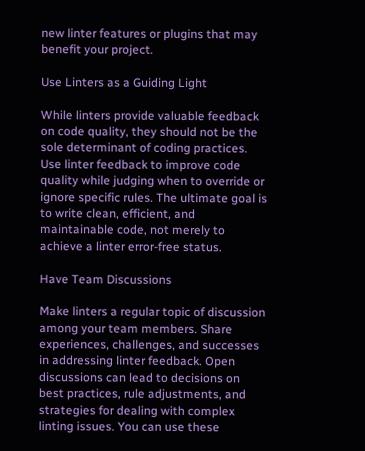new linter features or plugins that may benefit your project.

Use Linters as a Guiding Light

While linters provide valuable feedback on code quality, they should not be the sole determinant of coding practices. Use linter feedback to improve code quality while judging when to override or ignore specific rules. The ultimate goal is to write clean, efficient, and maintainable code, not merely to achieve a linter error-free status.

Have Team Discussions

Make linters a regular topic of discussion among your team members. Share experiences, challenges, and successes in addressing linter feedback. Open discussions can lead to decisions on best practices, rule adjustments, and strategies for dealing with complex linting issues. You can use these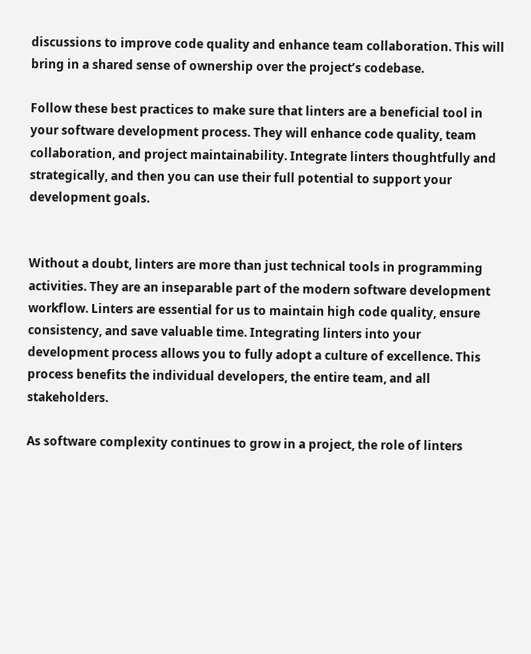discussions to improve code quality and enhance team collaboration. This will bring in a shared sense of ownership over the project’s codebase.

Follow these best practices to make sure that linters are a beneficial tool in your software development process. They will enhance code quality, team collaboration, and project maintainability. Integrate linters thoughtfully and strategically, and then you can use their full potential to support your development goals.


Without a doubt, linters are more than just technical tools in programming activities. They are an inseparable part of the modern software development workflow. Linters are essential for us to maintain high code quality, ensure consistency, and save valuable time. Integrating linters into your development process allows you to fully adopt a culture of excellence. This process benefits the individual developers, the entire team, and all stakeholders.

As software complexity continues to grow in a project, the role of linters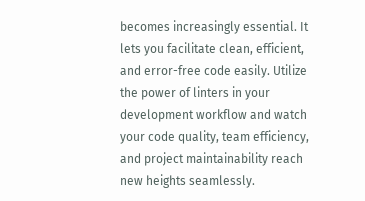becomes increasingly essential. It lets you facilitate clean, efficient, and error-free code easily. Utilize the power of linters in your development workflow and watch your code quality, team efficiency, and project maintainability reach new heights seamlessly.